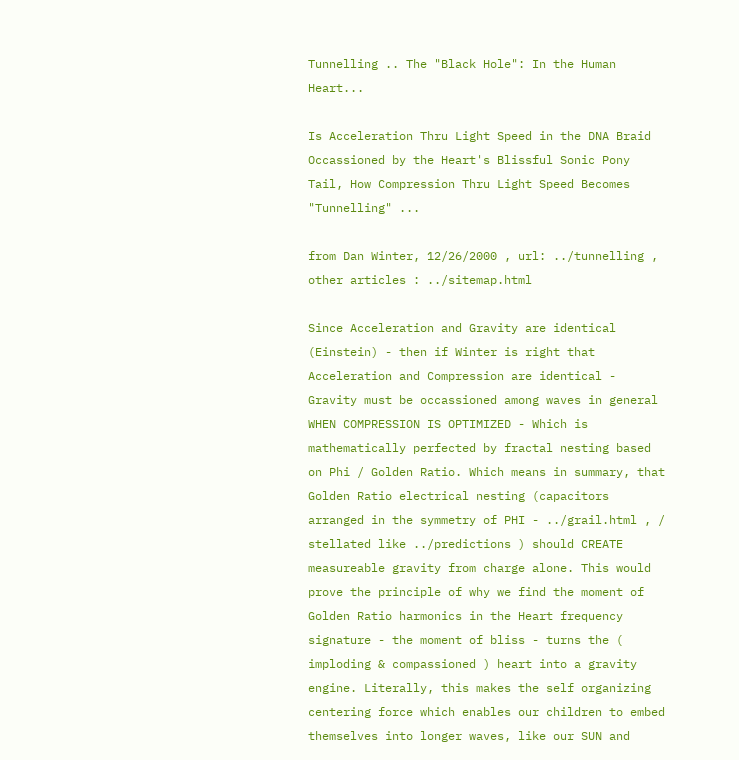Tunnelling .. The "Black Hole": In the Human Heart...

Is Acceleration Thru Light Speed in the DNA Braid Occassioned by the Heart's Blissful Sonic Pony Tail, How Compression Thru Light Speed Becomes "Tunnelling" ...

from Dan Winter, 12/26/2000 , url: ../tunnelling , other articles : ../sitemap.html

Since Acceleration and Gravity are identical (Einstein) - then if Winter is right that Acceleration and Compression are identical - Gravity must be occassioned among waves in general WHEN COMPRESSION IS OPTIMIZED - Which is mathematically perfected by fractal nesting based on Phi / Golden Ratio. Which means in summary, that Golden Ratio electrical nesting (capacitors arranged in the symmetry of PHI - ../grail.html , / stellated like ../predictions ) should CREATE measureable gravity from charge alone. This would prove the principle of why we find the moment of Golden Ratio harmonics in the Heart frequency signature - the moment of bliss - turns the ( imploding & compassioned ) heart into a gravity engine. Literally, this makes the self organizing centering force which enables our children to embed themselves into longer waves, like our SUN and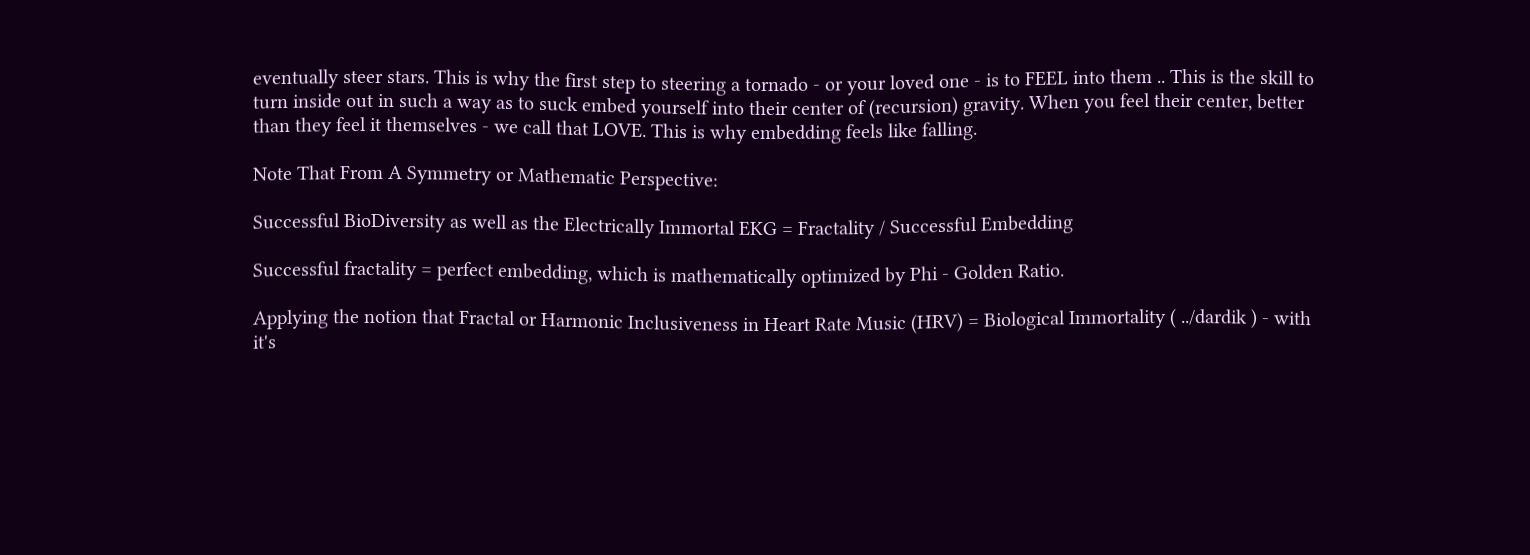eventually steer stars. This is why the first step to steering a tornado - or your loved one - is to FEEL into them .. This is the skill to turn inside out in such a way as to suck embed yourself into their center of (recursion) gravity. When you feel their center, better than they feel it themselves - we call that LOVE. This is why embedding feels like falling.

Note That From A Symmetry or Mathematic Perspective:

Successful BioDiversity as well as the Electrically Immortal EKG = Fractality / Successful Embedding

Successful fractality = perfect embedding, which is mathematically optimized by Phi - Golden Ratio.

Applying the notion that Fractal or Harmonic Inclusiveness in Heart Rate Music (HRV) = Biological Immortality ( ../dardik ) - with it's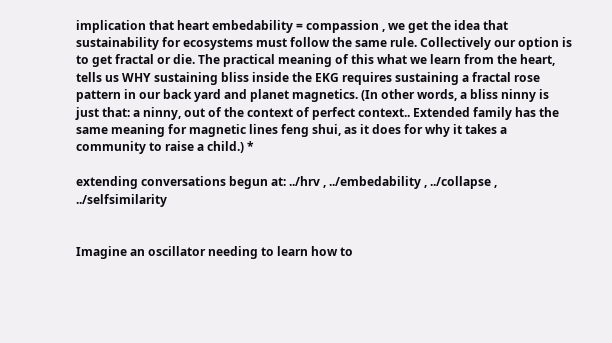implication that heart embedability = compassion , we get the idea that sustainability for ecosystems must follow the same rule. Collectively our option is to get fractal or die. The practical meaning of this what we learn from the heart, tells us WHY sustaining bliss inside the EKG requires sustaining a fractal rose pattern in our back yard and planet magnetics. (In other words, a bliss ninny is just that: a ninny, out of the context of perfect context.. Extended family has the same meaning for magnetic lines feng shui, as it does for why it takes a community to raise a child.) *

extending conversations begun at: ../hrv , ../embedability , ../collapse , ../selfsimilarity


Imagine an oscillator needing to learn how to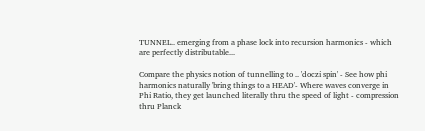TUNNEL.. emerging from a phase lock into recursion harmonics - which are perfectly distributable...

Compare the physics notion of tunnelling to .. 'doczi spin' - See how phi harmonics naturally 'bring things to a HEAD'- Where waves converge in Phi Ratio, they get launched literally thru the speed of light - compression thru Planck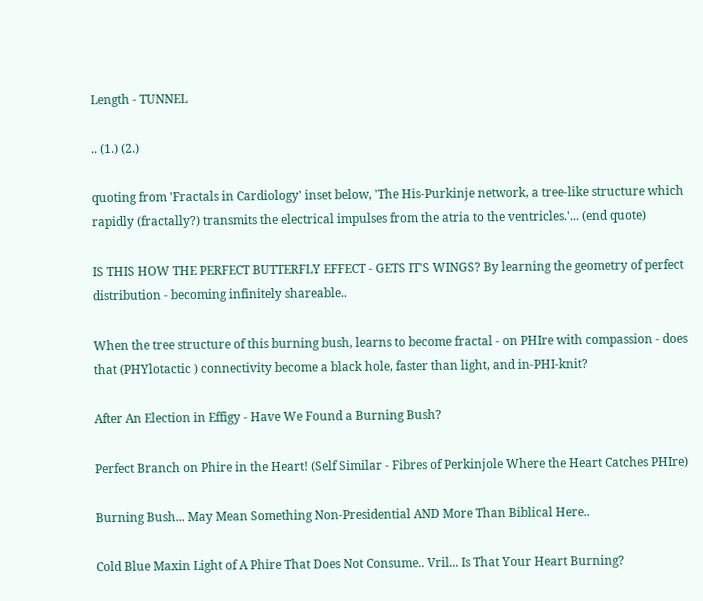Length - TUNNEL

.. (1.) (2.)

quoting from 'Fractals in Cardiology' inset below, 'The His-Purkinje network, a tree-like structure which rapidly (fractally?) transmits the electrical impulses from the atria to the ventricles.'... (end quote)

IS THIS HOW THE PERFECT BUTTERFLY EFFECT - GETS IT'S WINGS? By learning the geometry of perfect distribution - becoming infinitely shareable..

When the tree structure of this burning bush, learns to become fractal - on PHIre with compassion - does that (PHYlotactic ) connectivity become a black hole, faster than light, and in-PHI-knit?

After An Election in Effigy - Have We Found a Burning Bush?

Perfect Branch on Phire in the Heart! (Self Similar - Fibres of Perkinjole Where the Heart Catches PHIre)

Burning Bush... May Mean Something Non-Presidential AND More Than Biblical Here..

Cold Blue Maxin Light of A Phire That Does Not Consume.. Vril... Is That Your Heart Burning?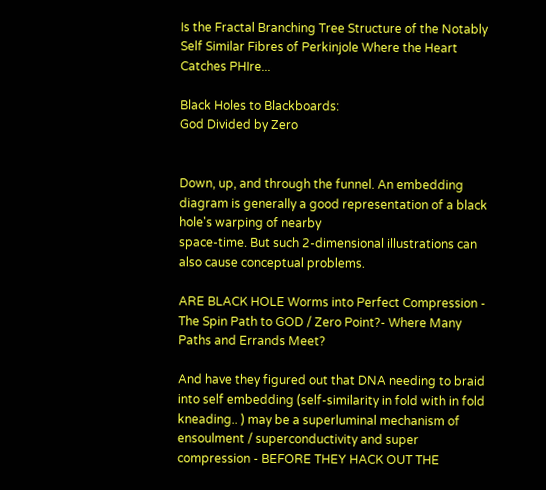Is the Fractal Branching Tree Structure of the Notably Self Similar Fibres of Perkinjole Where the Heart Catches PHIre...

Black Holes to Blackboards:
God Divided by Zero


Down, up, and through the funnel. An embedding diagram is generally a good representation of a black hole's warping of nearby
space-time. But such 2-dimensional illustrations can also cause conceptual problems.

ARE BLACK HOLE Worms into Perfect Compression - The Spin Path to GOD / Zero Point?- Where Many Paths and Errands Meet?

And have they figured out that DNA needing to braid into self embedding (self-similarity in fold with in fold kneading.. ) may be a superluminal mechanism of ensoulment / superconductivity and super compression - BEFORE THEY HACK OUT THE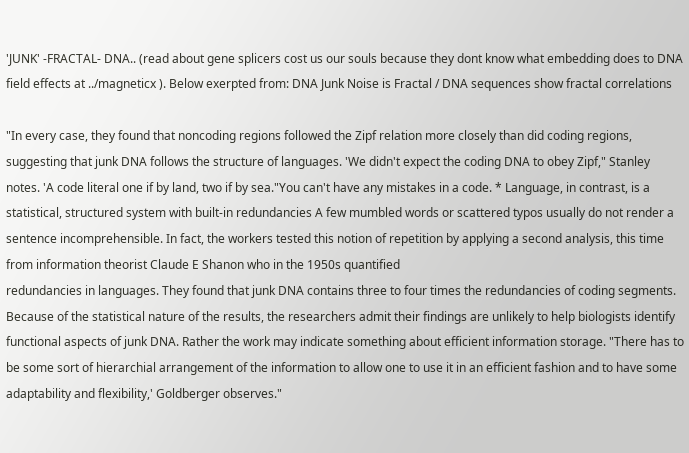'JUNK' -FRACTAL- DNA.. (read about gene splicers cost us our souls because they dont know what embedding does to DNA field effects at ../magneticx ). Below exerpted from: DNA Junk Noise is Fractal / DNA sequences show fractal correlations

"In every case, they found that noncoding regions followed the Zipf relation more closely than did coding regions, suggesting that junk DNA follows the structure of languages. 'We didn't expect the coding DNA to obey Zipf," Stanley notes. 'A code literal one if by land, two if by sea."You can't have any mistakes in a code. * Language, in contrast, is a statistical, structured system with built-in redundancies A few mumbled words or scattered typos usually do not render a sentence incomprehensible. In fact, the workers tested this notion of repetition by applying a second analysis, this time from information theorist Claude E Shanon who in the 1950s quantified
redundancies in languages. They found that junk DNA contains three to four times the redundancies of coding segments. Because of the statistical nature of the results, the researchers admit their findings are unlikely to help biologists identify functional aspects of junk DNA. Rather the work may indicate something about efficient information storage. "There has to be some sort of hierarchial arrangement of the information to allow one to use it in an efficient fashion and to have some adaptability and flexibility,' Goldberger observes."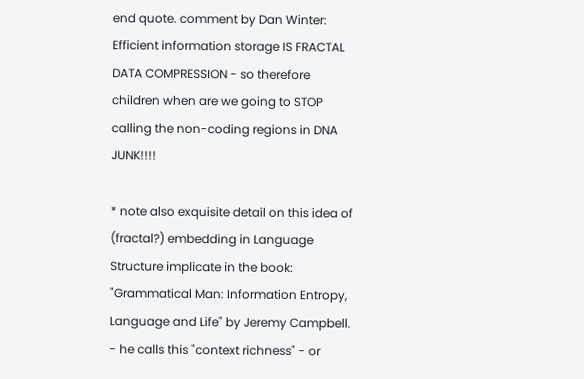end quote. comment by Dan Winter: Efficient information storage IS FRACTAL DATA COMPRESSION - so therefore children when are we going to STOP calling the non-coding regions in DNA JUNK!!!!

* note also exquisite detail on this idea of (fractal?) embedding in Language Structure implicate in the book: "Grammatical Man: Information Entropy, Language and Life" by Jeremy Campbell. - he calls this "context richness" - or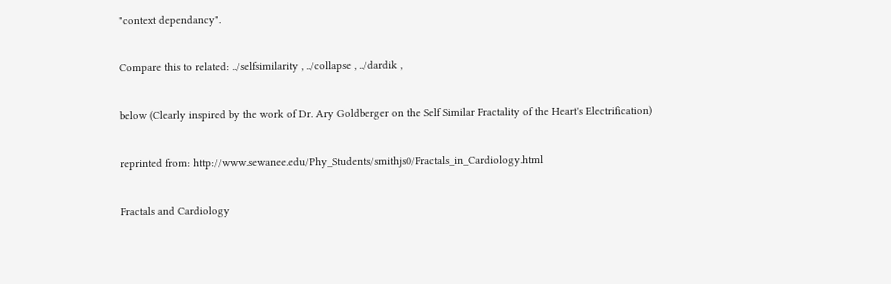"context dependancy".

Compare this to related: ../selfsimilarity , ../collapse , ../dardik ,

below (Clearly inspired by the work of Dr. Ary Goldberger on the Self Similar Fractality of the Heart's Electrification)

reprinted from: http://www.sewanee.edu/Phy_Students/smithjs0/Fractals_in_Cardiology.html

Fractals and Cardiology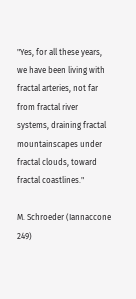"Yes, for all these years, we have been living with fractal arteries, not far from fractal river systems, draining fractal mountainscapes under fractal clouds, toward fractal coastlines."

M. Schroeder (Iannaccone 249)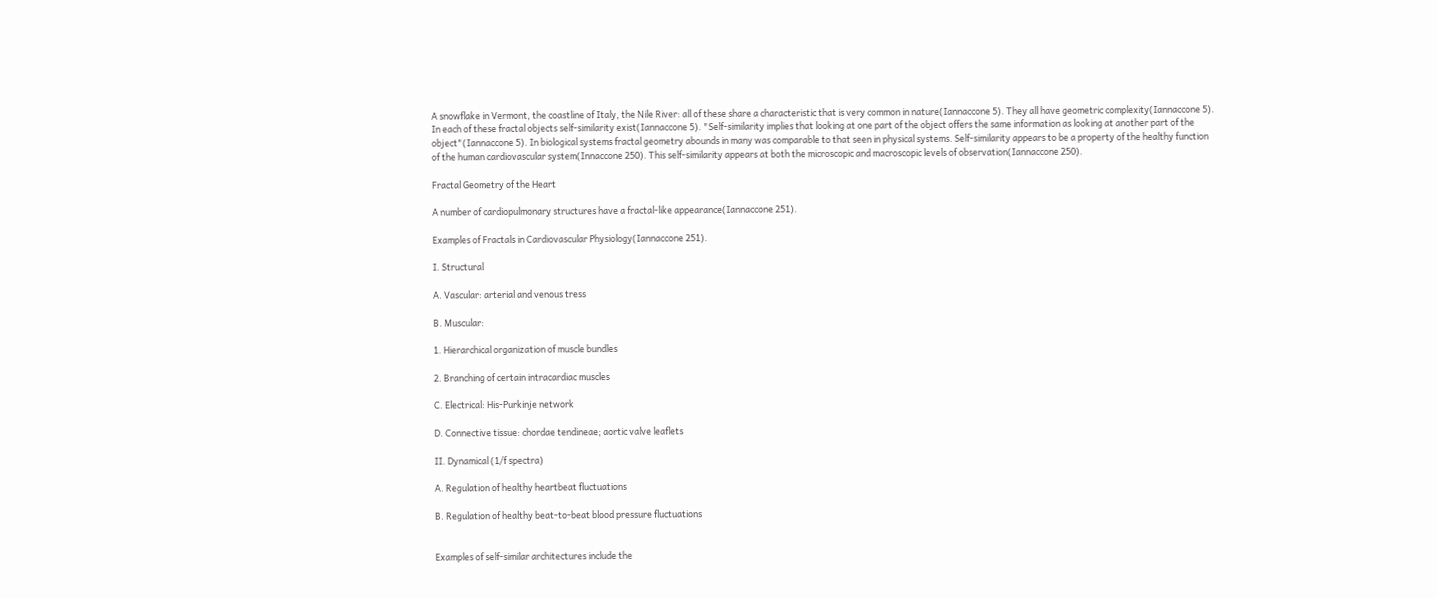A snowflake in Vermont, the coastline of Italy, the Nile River: all of these share a characteristic that is very common in nature(Iannaccone 5). They all have geometric complexity(Iannaccone 5). In each of these fractal objects self-similarity exist(Iannaccone 5). "Self-similarity implies that looking at one part of the object offers the same information as looking at another part of the object"(Iannaccone 5). In biological systems fractal geometry abounds in many was comparable to that seen in physical systems. Self-similarity appears to be a property of the healthy function of the human cardiovascular system(Innaccone 250). This self-similarity appears at both the microscopic and macroscopic levels of observation(Iannaccone 250).

Fractal Geometry of the Heart

A number of cardiopulmonary structures have a fractal-like appearance(Iannaccone 251).

Examples of Fractals in Cardiovascular Physiology(Iannaccone 251).

I. Structural

A. Vascular: arterial and venous tress

B. Muscular:

1. Hierarchical organization of muscle bundles

2. Branching of certain intracardiac muscles

C. Electrical: His-Purkinje network

D. Connective tissue: chordae tendineae; aortic valve leaflets

II. Dynamical (1/f spectra)

A. Regulation of healthy heartbeat fluctuations

B. Regulation of healthy beat-to-beat blood pressure fluctuations


Examples of self-similar architectures include the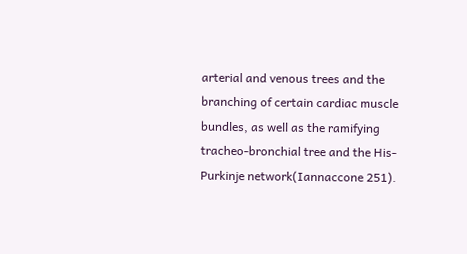arterial and venous trees and the branching of certain cardiac muscle bundles, as well as the ramifying tracheo-bronchial tree and the His-Purkinje network(Iannaccone 251).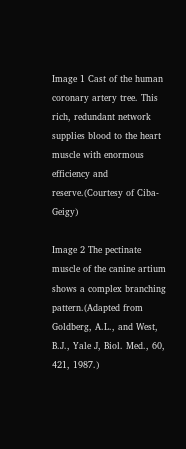Image 1 Cast of the human coronary artery tree. This rich, redundant network supplies blood to the heart muscle with enormous efficiency and reserve.(Courtesy of Ciba-Geigy)

Image 2 The pectinate muscle of the canine artium shows a complex branching pattern.(Adapted from Goldberg, A.L., and West, B.J., Yale J, Biol. Med., 60, 421, 1987.)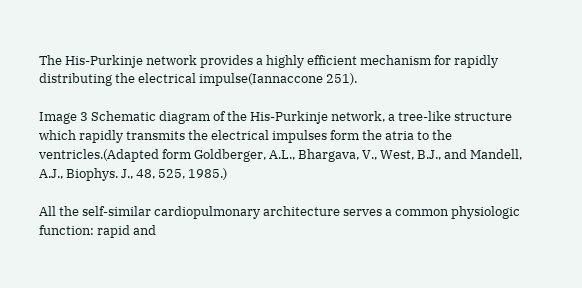The His-Purkinje network provides a highly efficient mechanism for rapidly distributing the electrical impulse(Iannaccone 251).

Image 3 Schematic diagram of the His-Purkinje network, a tree-like structure which rapidly transmits the electrical impulses form the atria to the ventricles.(Adapted form Goldberger, A.L., Bhargava, V., West, B.J., and Mandell, A.J., Biophys. J., 48, 525, 1985.)

All the self-similar cardiopulmonary architecture serves a common physiologic function: rapid and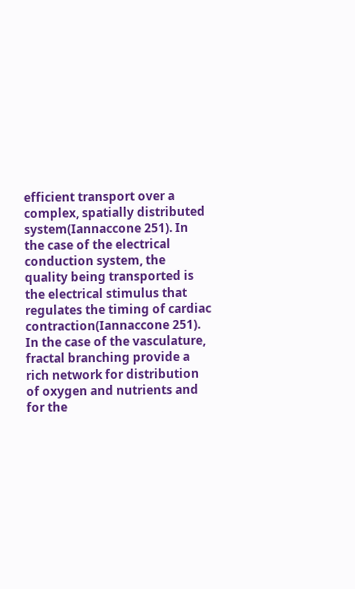efficient transport over a complex, spatially distributed system(Iannaccone 251). In the case of the electrical conduction system, the quality being transported is the electrical stimulus that regulates the timing of cardiac contraction(Iannaccone 251). In the case of the vasculature, fractal branching provide a rich network for distribution of oxygen and nutrients and for the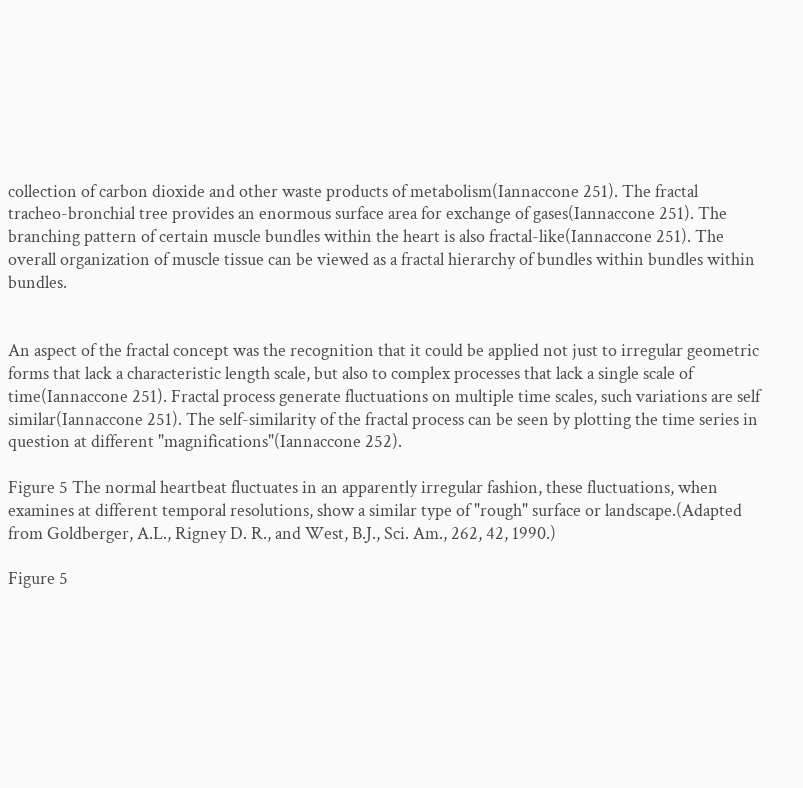collection of carbon dioxide and other waste products of metabolism(Iannaccone 251). The fractal tracheo-bronchial tree provides an enormous surface area for exchange of gases(Iannaccone 251). The branching pattern of certain muscle bundles within the heart is also fractal-like(Iannaccone 251). The overall organization of muscle tissue can be viewed as a fractal hierarchy of bundles within bundles within bundles.


An aspect of the fractal concept was the recognition that it could be applied not just to irregular geometric forms that lack a characteristic length scale, but also to complex processes that lack a single scale of time(Iannaccone 251). Fractal process generate fluctuations on multiple time scales, such variations are self similar(Iannaccone 251). The self-similarity of the fractal process can be seen by plotting the time series in question at different "magnifications"(Iannaccone 252).

Figure 5 The normal heartbeat fluctuates in an apparently irregular fashion, these fluctuations, when examines at different temporal resolutions, show a similar type of "rough" surface or landscape.(Adapted from Goldberger, A.L., Rigney D. R., and West, B.J., Sci. Am., 262, 42, 1990.)

Figure 5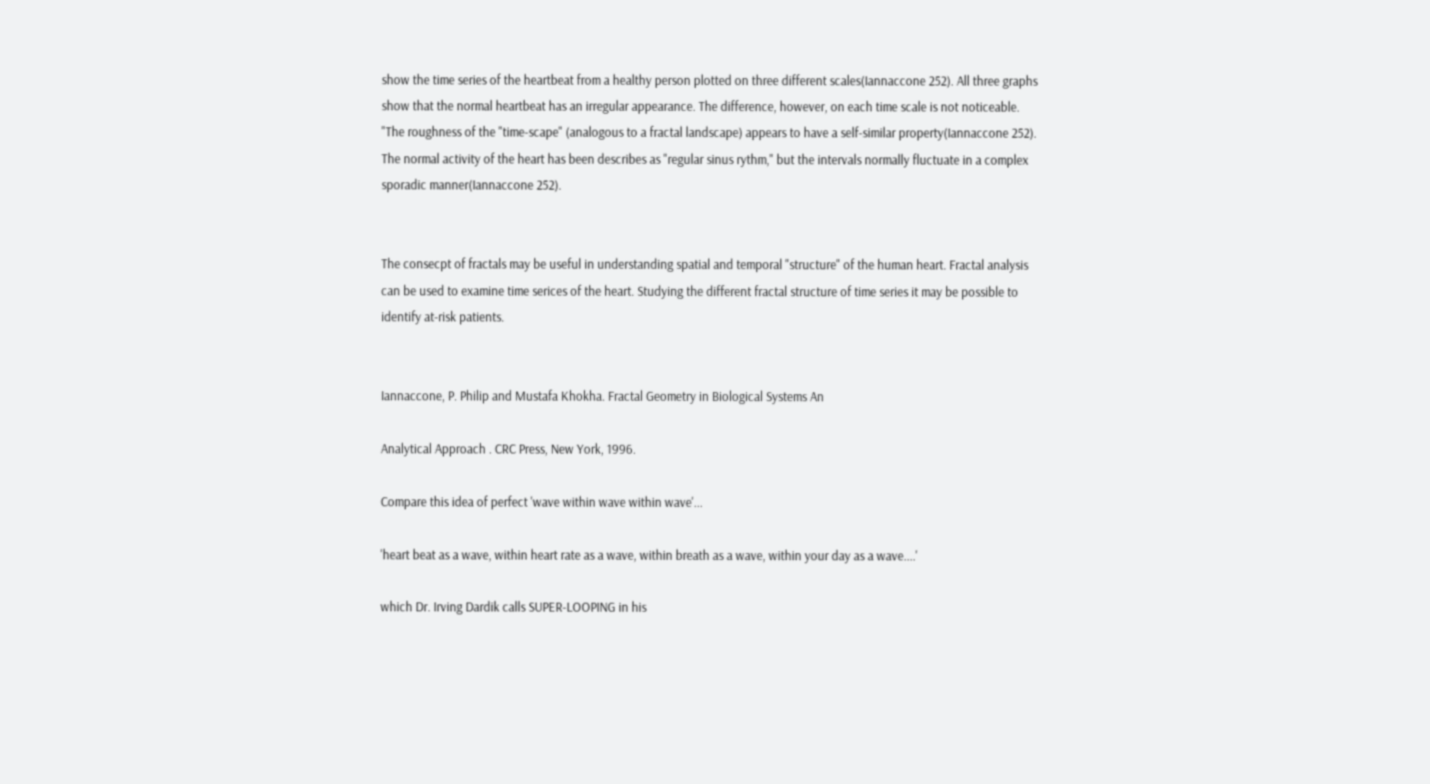show the time series of the heartbeat from a healthy person plotted on three different scales(Iannaccone 252). All three graphs show that the normal heartbeat has an irregular appearance. The difference, however, on each time scale is not noticeable. "The roughness of the "time-scape" (analogous to a fractal landscape) appears to have a self-similar property(Iannaccone 252). The normal activity of the heart has been describes as "regular sinus rythm," but the intervals normally fluctuate in a complex sporadic manner(Iannaccone 252).


The consecpt of fractals may be useful in understanding spatial and temporal "structure" of the human heart. Fractal analysis can be used to examine time serices of the heart. Studying the different fractal structure of time series it may be possible to identify at-risk patients.


Iannaccone, P. Philip and Mustafa Khokha. Fractal Geometry in Biological Systems An

Analytical Approach . CRC Press, New York, 1996.

Compare this idea of perfect 'wave within wave within wave'...

'heart beat as a wave, within heart rate as a wave, within breath as a wave, within your day as a wave....'

which Dr. Irving Dardik calls SUPER-LOOPING in his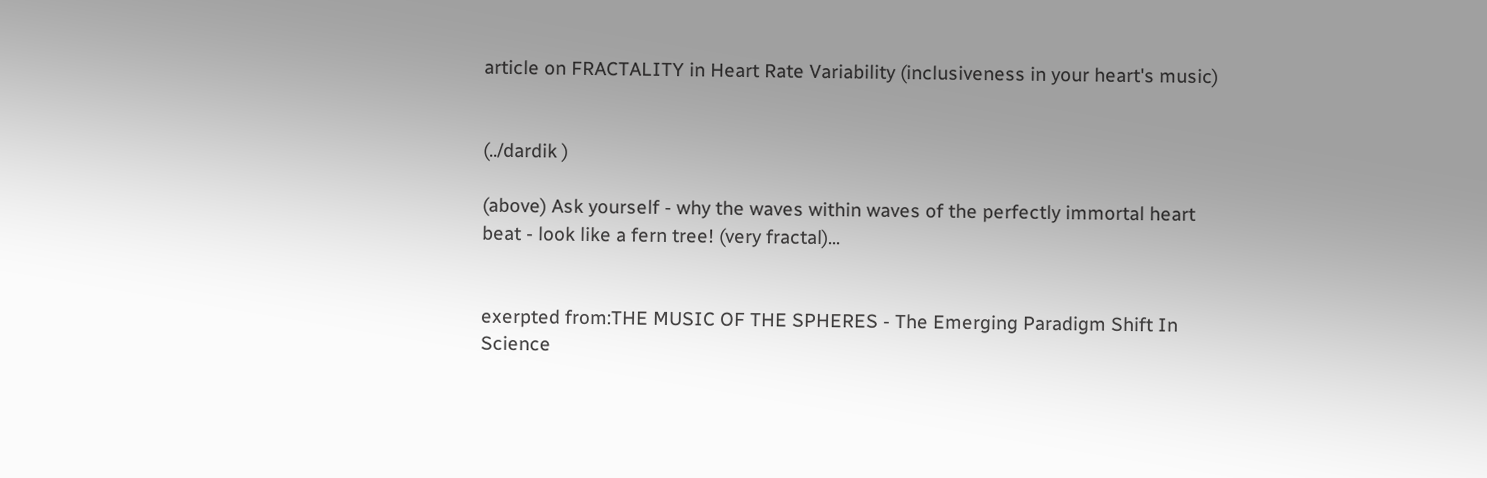article on FRACTALITY in Heart Rate Variability (inclusiveness in your heart's music)


(../dardik )

(above) Ask yourself - why the waves within waves of the perfectly immortal heart beat - look like a fern tree! (very fractal)...


exerpted from:THE MUSIC OF THE SPHERES - The Emerging Paradigm Shift In Science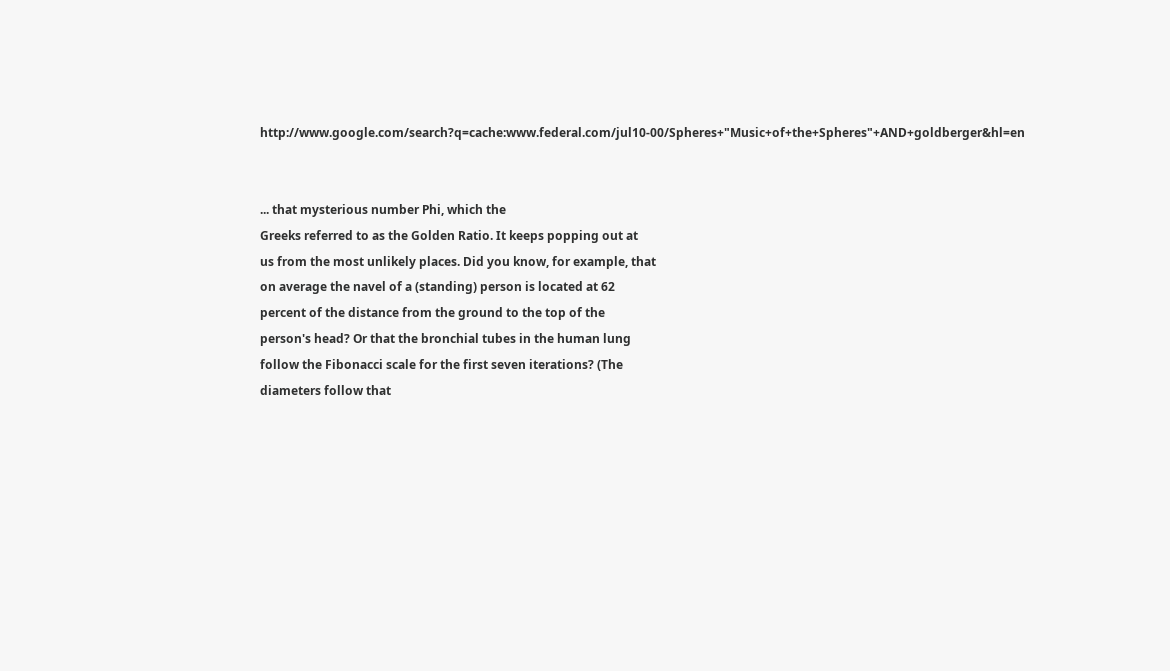http://www.google.com/search?q=cache:www.federal.com/jul10-00/Spheres+"Music+of+the+Spheres"+AND+goldberger&hl=en


... that mysterious number Phi, which the
Greeks referred to as the Golden Ratio. It keeps popping out at
us from the most unlikely places. Did you know, for example, that
on average the navel of a (standing) person is located at 62
percent of the distance from the ground to the top of the
person's head? Or that the bronchial tubes in the human lung
follow the Fibonacci scale for the first seven iterations? (The
diameters follow that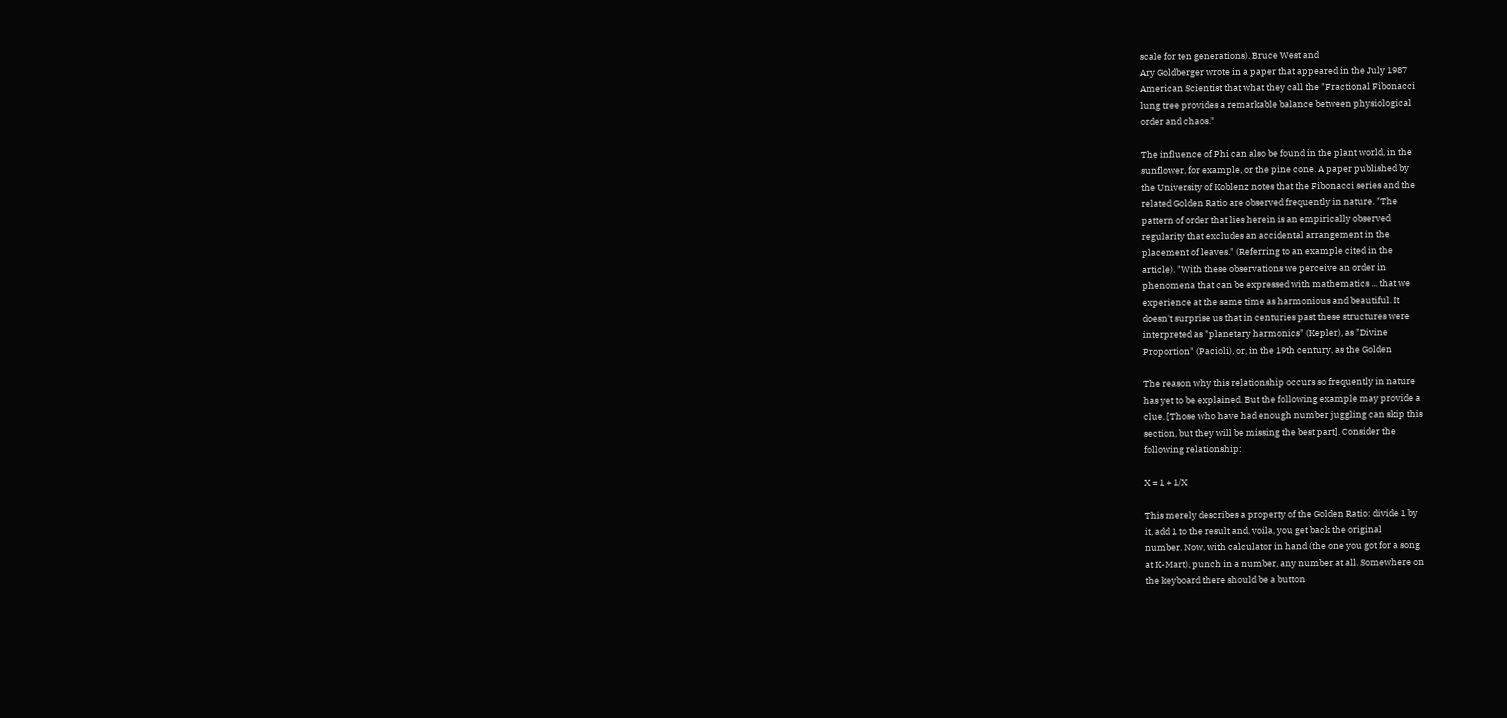scale for ten generations). Bruce West and
Ary Goldberger wrote in a paper that appeared in the July 1987
American Scientist that what they call the "Fractional Fibonacci
lung tree provides a remarkable balance between physiological
order and chaos."

The influence of Phi can also be found in the plant world, in the
sunflower, for example, or the pine cone. A paper published by
the University of Koblenz notes that the Fibonacci series and the
related Golden Ratio are observed frequently in nature. "The
pattern of order that lies herein is an empirically observed
regularity that excludes an accidental arrangement in the
placement of leaves." (Referring to an example cited in the
article). "With these observations we perceive an order in
phenomena that can be expressed with mathematics ... that we
experience at the same time as harmonious and beautiful. It
doesn't surprise us that in centuries past these structures were
interpreted as "planetary harmonics" (Kepler), as "Divine
Proportion" (Pacioli), or, in the 19th century, as the Golden

The reason why this relationship occurs so frequently in nature
has yet to be explained. But the following example may provide a
clue. [Those who have had enough number juggling can skip this
section, but they will be missing the best part]. Consider the
following relationship:

X = 1 + 1/X

This merely describes a property of the Golden Ratio: divide 1 by
it, add 1 to the result and, voila, you get back the original
number. Now, with calculator in hand (the one you got for a song
at K-Mart), punch in a number, any number at all. Somewhere on
the keyboard there should be a button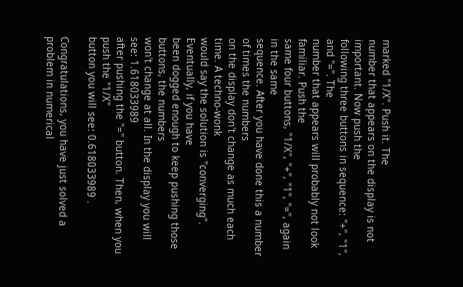marked "1/X". Push it. The
number that appears on the display is not important. Now push the
following three buttons in sequence: "+", "1", and "=". The
number that appears will probably not look familiar. Push the
same four buttons, "1/X", "+", "1", "=", again in the same
sequence. After you have done this a number of times the numbers
on the display don't change as much each time. A techno-wonk
would say the solution is "converging". Eventually, if you have
been dogged enough to keep pushing those buttons, the numbers
won't change at all. In the display you will see: 1.618033989
after pushing the "=" button. Then, when you push the "1/X"
button you will see: 0.618033989 .

Congratulations, you have just solved a problem in numerical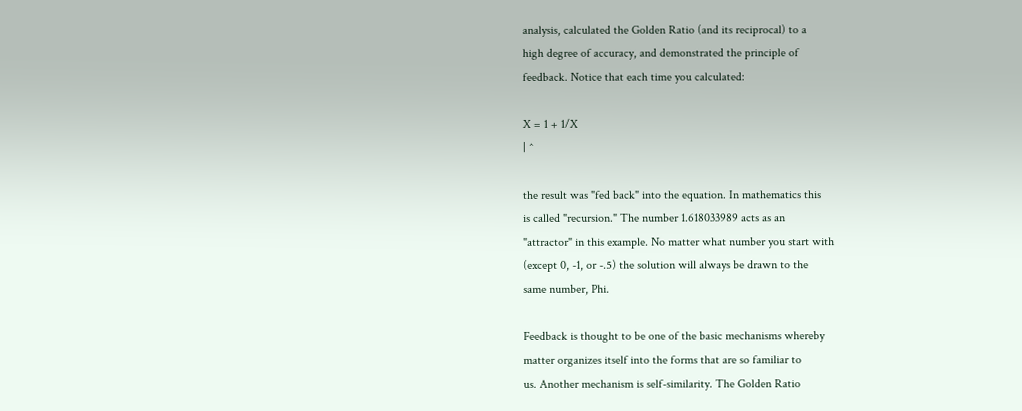analysis, calculated the Golden Ratio (and its reciprocal) to a
high degree of accuracy, and demonstrated the principle of
feedback. Notice that each time you calculated:

X = 1 + 1/X
| ^

the result was "fed back" into the equation. In mathematics this
is called "recursion." The number 1.618033989 acts as an
"attractor" in this example. No matter what number you start with
(except 0, -1, or -.5) the solution will always be drawn to the
same number, Phi.

Feedback is thought to be one of the basic mechanisms whereby
matter organizes itself into the forms that are so familiar to
us. Another mechanism is self-similarity. The Golden Ratio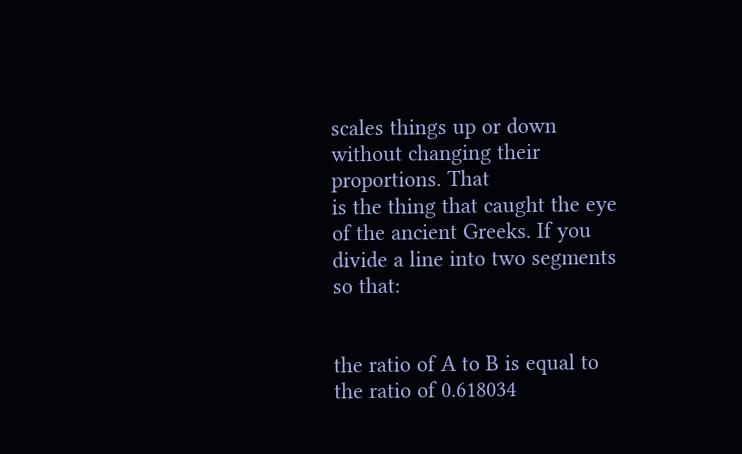scales things up or down without changing their proportions. That
is the thing that caught the eye of the ancient Greeks. If you
divide a line into two segments so that:


the ratio of A to B is equal to the ratio of 0.618034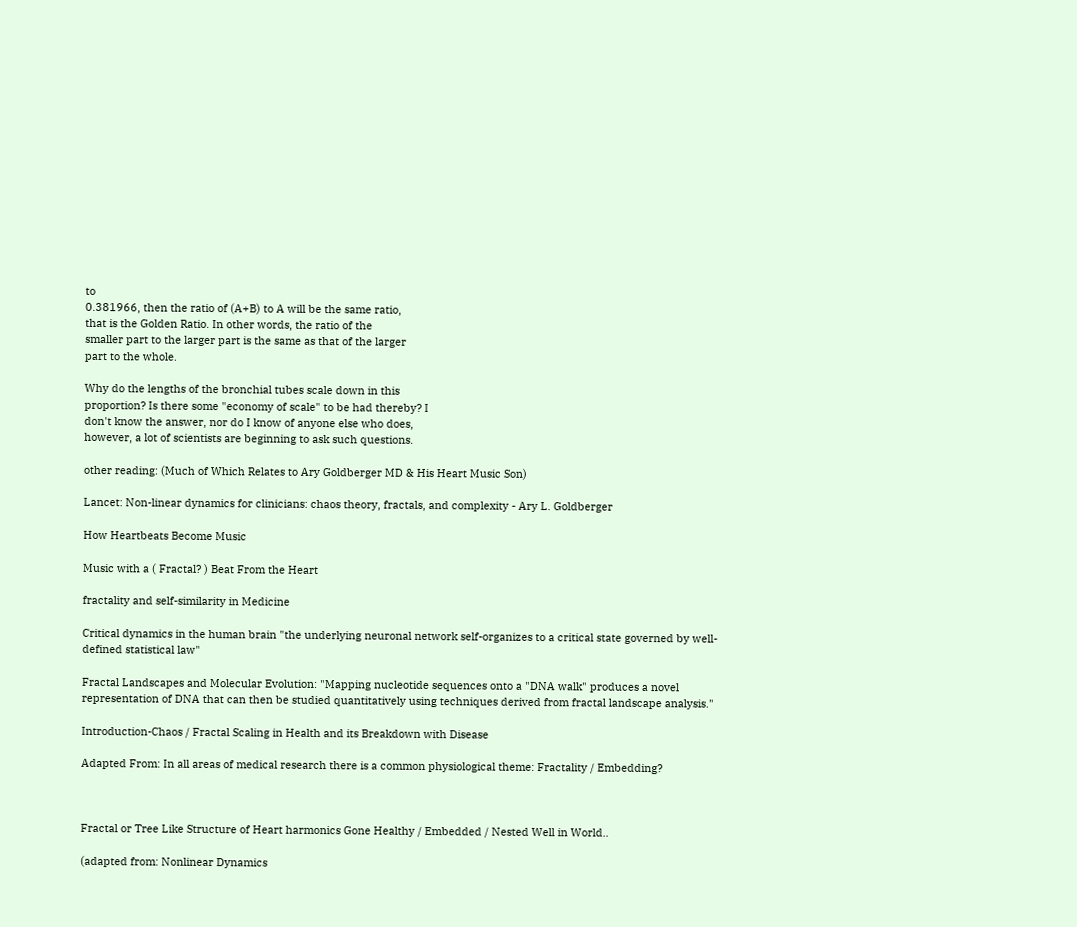to
0.381966, then the ratio of (A+B) to A will be the same ratio,
that is the Golden Ratio. In other words, the ratio of the
smaller part to the larger part is the same as that of the larger
part to the whole.

Why do the lengths of the bronchial tubes scale down in this
proportion? Is there some "economy of scale" to be had thereby? I
don't know the answer, nor do I know of anyone else who does,
however, a lot of scientists are beginning to ask such questions.

other reading: (Much of Which Relates to Ary Goldberger MD & His Heart Music Son)

Lancet: Non-linear dynamics for clinicians: chaos theory, fractals, and complexity - Ary L. Goldberger

How Heartbeats Become Music

Music with a ( Fractal? ) Beat From the Heart

fractality and self-similarity in Medicine

Critical dynamics in the human brain "the underlying neuronal network self-organizes to a critical state governed by well-defined statistical law"

Fractal Landscapes and Molecular Evolution: "Mapping nucleotide sequences onto a "DNA walk" produces a novel representation of DNA that can then be studied quantitatively using techniques derived from fractal landscape analysis."

Introduction-Chaos / Fractal Scaling in Health and its Breakdown with Disease

Adapted From: In all areas of medical research there is a common physiological theme: Fractality / Embedding?



Fractal or Tree Like Structure of Heart harmonics Gone Healthy / Embedded / Nested Well in World..

(adapted from: Nonlinear Dynamics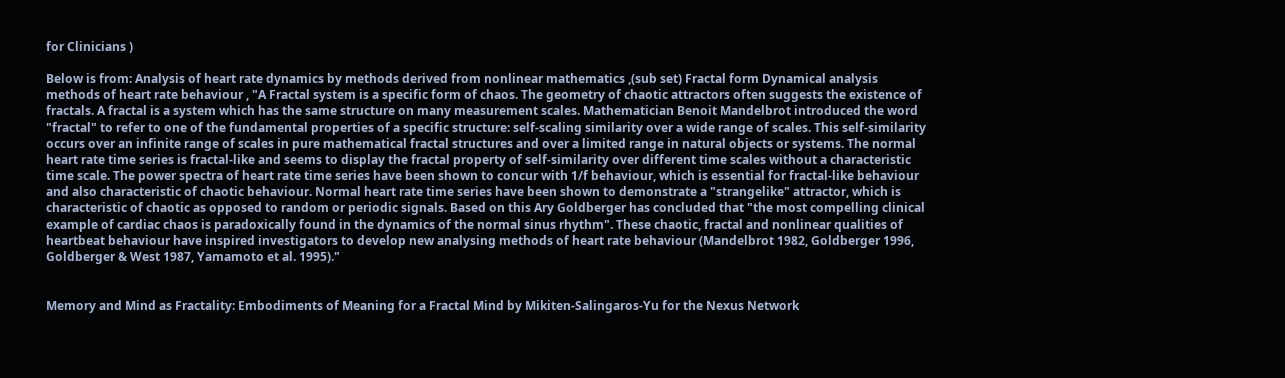for Clinicians )

Below is from: Analysis of heart rate dynamics by methods derived from nonlinear mathematics ,(sub set) Fractal form Dynamical analysis methods of heart rate behaviour , "A Fractal system is a specific form of chaos. The geometry of chaotic attractors often suggests the existence of fractals. A fractal is a system which has the same structure on many measurement scales. Mathematician Benoit Mandelbrot introduced the word "fractal" to refer to one of the fundamental properties of a specific structure: self-scaling similarity over a wide range of scales. This self-similarity occurs over an infinite range of scales in pure mathematical fractal structures and over a limited range in natural objects or systems. The normal heart rate time series is fractal-like and seems to display the fractal property of self-similarity over different time scales without a characteristic time scale. The power spectra of heart rate time series have been shown to concur with 1/f behaviour, which is essential for fractal-like behaviour and also characteristic of chaotic behaviour. Normal heart rate time series have been shown to demonstrate a "strangelike" attractor, which is characteristic of chaotic as opposed to random or periodic signals. Based on this Ary Goldberger has concluded that "the most compelling clinical example of cardiac chaos is paradoxically found in the dynamics of the normal sinus rhythm". These chaotic, fractal and nonlinear qualities of heartbeat behaviour have inspired investigators to develop new analysing methods of heart rate behaviour (Mandelbrot 1982, Goldberger 1996, Goldberger & West 1987, Yamamoto et al. 1995)."


Memory and Mind as Fractality: Embodiments of Meaning for a Fractal Mind by Mikiten-Salingaros-Yu for the Nexus Network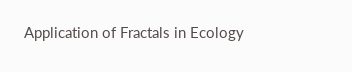Application of Fractals in Ecology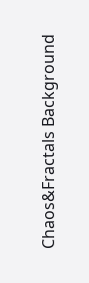Chaos&Fractals Background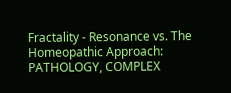Fractality - Resonance vs. The Homeopathic Approach: PATHOLOGY, COMPLEX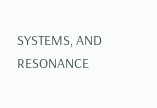SYSTEMS, AND RESONANCE